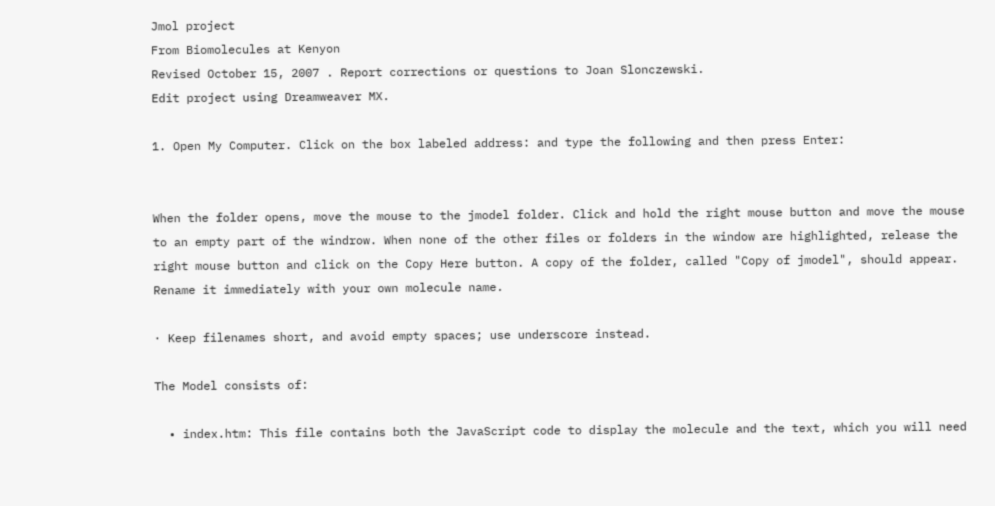Jmol project
From Biomolecules at Kenyon
Revised October 15, 2007 . Report corrections or questions to Joan Slonczewski.
Edit project using Dreamweaver MX.

1. Open My Computer. Click on the box labeled address: and type the following and then press Enter:


When the folder opens, move the mouse to the jmodel folder. Click and hold the right mouse button and move the mouse to an empty part of the windrow. When none of the other files or folders in the window are highlighted, release the right mouse button and click on the Copy Here button. A copy of the folder, called "Copy of jmodel", should appear.
Rename it immediately with your own molecule name.

· Keep filenames short, and avoid empty spaces; use underscore instead.

The Model consists of:

  • index.htm: This file contains both the JavaScript code to display the molecule and the text, which you will need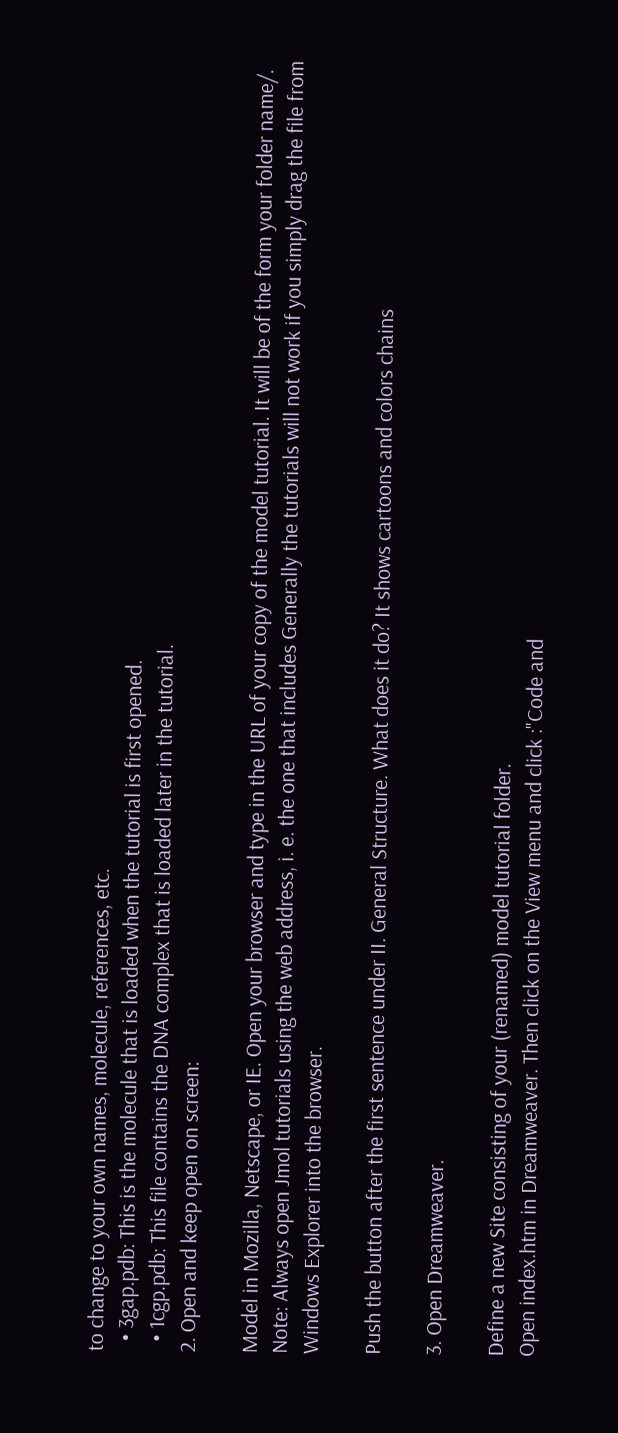to change to your own names, molecule, references, etc.
  • 3gap.pdb: This is the molecule that is loaded when the tutorial is first opened.
  • 1cgp.pdb: This file contains the DNA complex that is loaded later in the tutorial.
2. Open and keep open on screen:

Model in Mozilla, Netscape, or IE. Open your browser and type in the URL of your copy of the model tutorial. It will be of the form your folder name/. Note: Always open Jmol tutorials using the web address, i. e. the one that includes Generally the tutorials will not work if you simply drag the file from Windows Explorer into the browser.

Push the button after the first sentence under II. General Structure. What does it do? It shows cartoons and colors chains

3. Open Dreamweaver.

Define a new Site consisting of your (renamed) model tutorial folder.
Open index.htm in Dreamweaver. Then click on the View menu and click :"Code and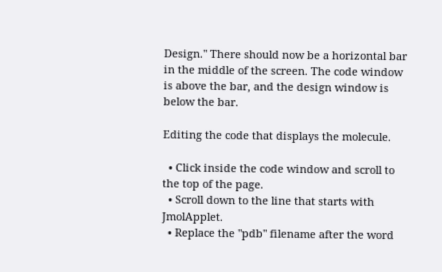Design." There should now be a horizontal bar in the middle of the screen. The code window is above the bar, and the design window is below the bar.

Editing the code that displays the molecule.

  • Click inside the code window and scroll to the top of the page.
  • Scroll down to the line that starts with JmolApplet.
  • Replace the "pdb" filename after the word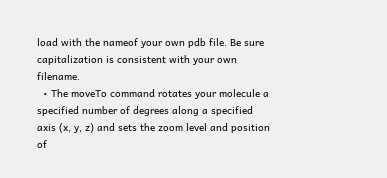load with the nameof your own pdb file. Be sure capitalization is consistent with your own filename.
  • The moveTo command rotates your molecule a specified number of degrees along a specified axis (x, y, z) and sets the zoom level and position of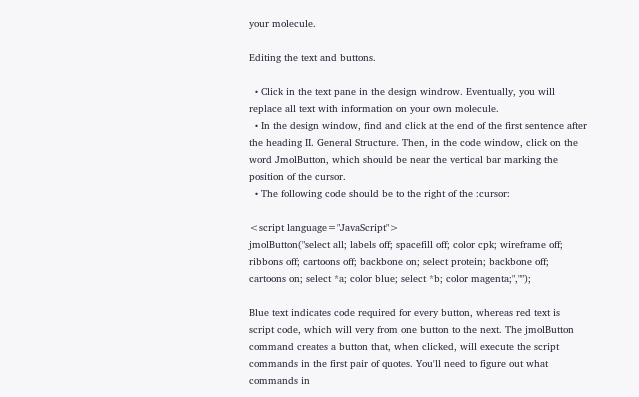your molecule.

Editing the text and buttons.

  • Click in the text pane in the design windrow. Eventually, you will replace all text with information on your own molecule.
  • In the design window, find and click at the end of the first sentence after the heading II. General Structure. Then, in the code window, click on the word JmolButton, which should be near the vertical bar marking the position of the cursor.
  • The following code should be to the right of the :cursor:

<script language="JavaScript">
jmolButton("select all; labels off; spacefill off; color cpk; wireframe off; ribbons off; cartoons off; backbone on; select protein; backbone off; cartoons on; select *a; color blue; select *b; color magenta;","");

Blue text indicates code required for every button, whereas red text is script code, which will very from one button to the next. The jmolButton command creates a button that, when clicked, will execute the script commands in the first pair of quotes. You'll need to figure out what commands in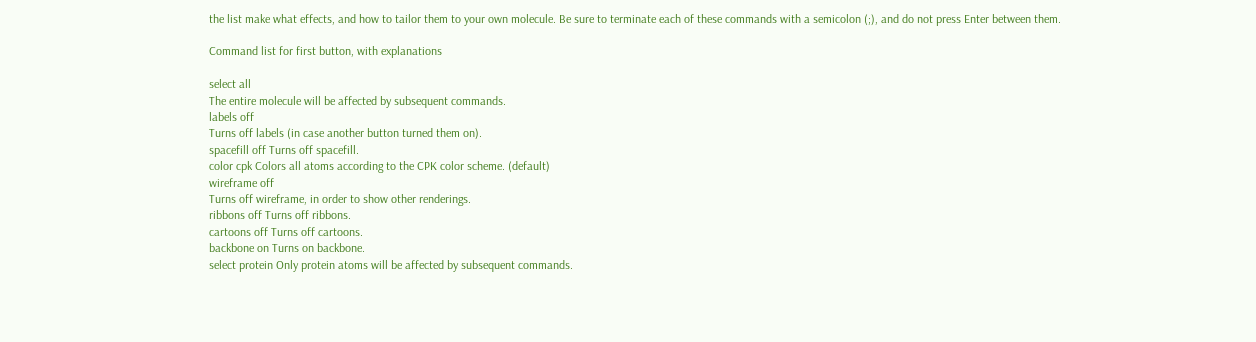the list make what effects, and how to tailor them to your own molecule. Be sure to terminate each of these commands with a semicolon (;), and do not press Enter between them.

Command list for first button, with explanations

select all
The entire molecule will be affected by subsequent commands.
labels off
Turns off labels (in case another button turned them on).
spacefill off Turns off spacefill.
color cpk Colors all atoms according to the CPK color scheme. (default)
wireframe off
Turns off wireframe, in order to show other renderings.
ribbons off Turns off ribbons.
cartoons off Turns off cartoons.
backbone on Turns on backbone.
select protein Only protein atoms will be affected by subsequent commands.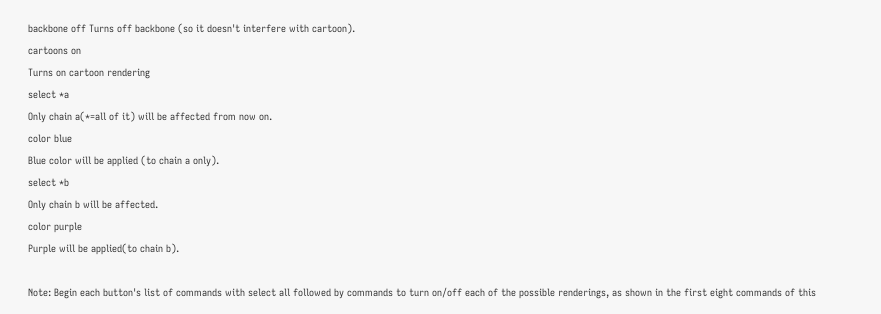backbone off Turns off backbone (so it doesn't interfere with cartoon).
cartoons on
Turns on cartoon rendering
select *a
Only chain a(*=all of it) will be affected from now on.
color blue
Blue color will be applied (to chain a only).
select *b
Only chain b will be affected.
color purple
Purple will be applied(to chain b).

Note: Begin each button's list of commands with select all followed by commands to turn on/off each of the possible renderings, as shown in the first eight commands of this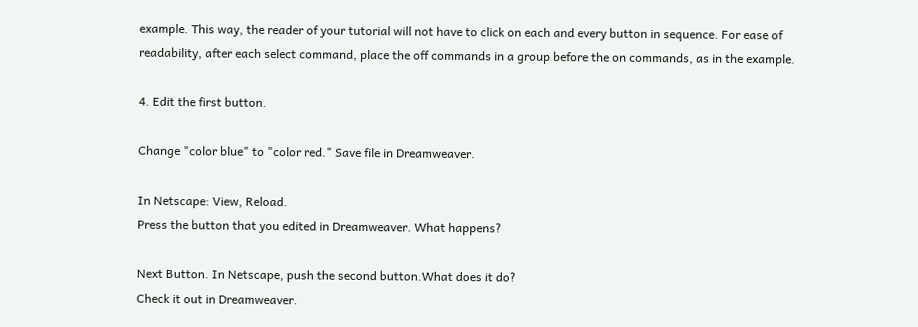example. This way, the reader of your tutorial will not have to click on each and every button in sequence. For ease of readability, after each select command, place the off commands in a group before the on commands, as in the example.

4. Edit the first button.

Change "color blue" to "color red." Save file in Dreamweaver.

In Netscape: View, Reload.
Press the button that you edited in Dreamweaver. What happens?

Next Button. In Netscape, push the second button.What does it do?
Check it out in Dreamweaver.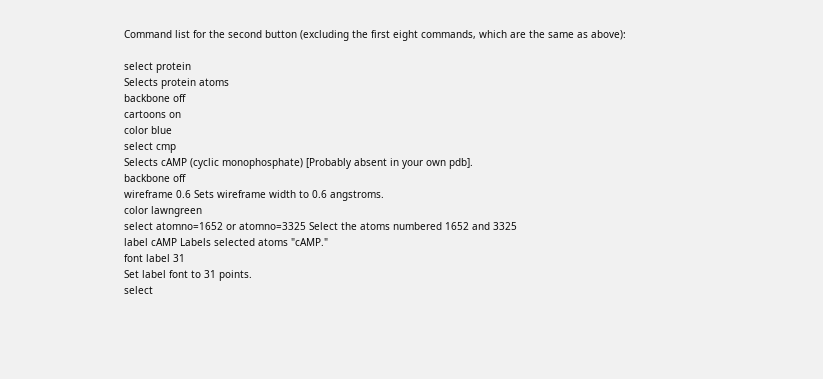Command list for the second button (excluding the first eight commands, which are the same as above):

select protein
Selects protein atoms
backbone off
cartoons on
color blue
select cmp
Selects cAMP (cyclic monophosphate) [Probably absent in your own pdb].
backbone off
wireframe 0.6 Sets wireframe width to 0.6 angstroms.
color lawngreen
select atomno=1652 or atomno=3325 Select the atoms numbered 1652 and 3325
label cAMP Labels selected atoms "cAMP."
font label 31
Set label font to 31 points.
select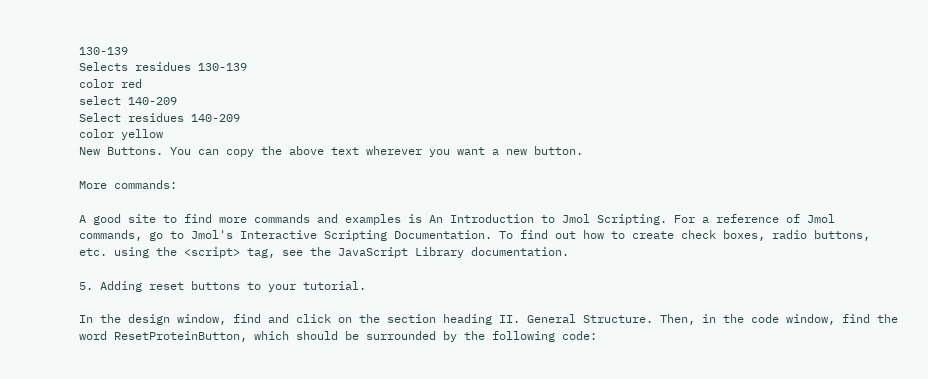130-139
Selects residues 130-139
color red
select 140-209
Select residues 140-209
color yellow
New Buttons. You can copy the above text wherever you want a new button.

More commands:

A good site to find more commands and examples is An Introduction to Jmol Scripting. For a reference of Jmol commands, go to Jmol's Interactive Scripting Documentation. To find out how to create check boxes, radio buttons, etc. using the <script> tag, see the JavaScript Library documentation.

5. Adding reset buttons to your tutorial.

In the design window, find and click on the section heading II. General Structure. Then, in the code window, find the word ResetProteinButton, which should be surrounded by the following code: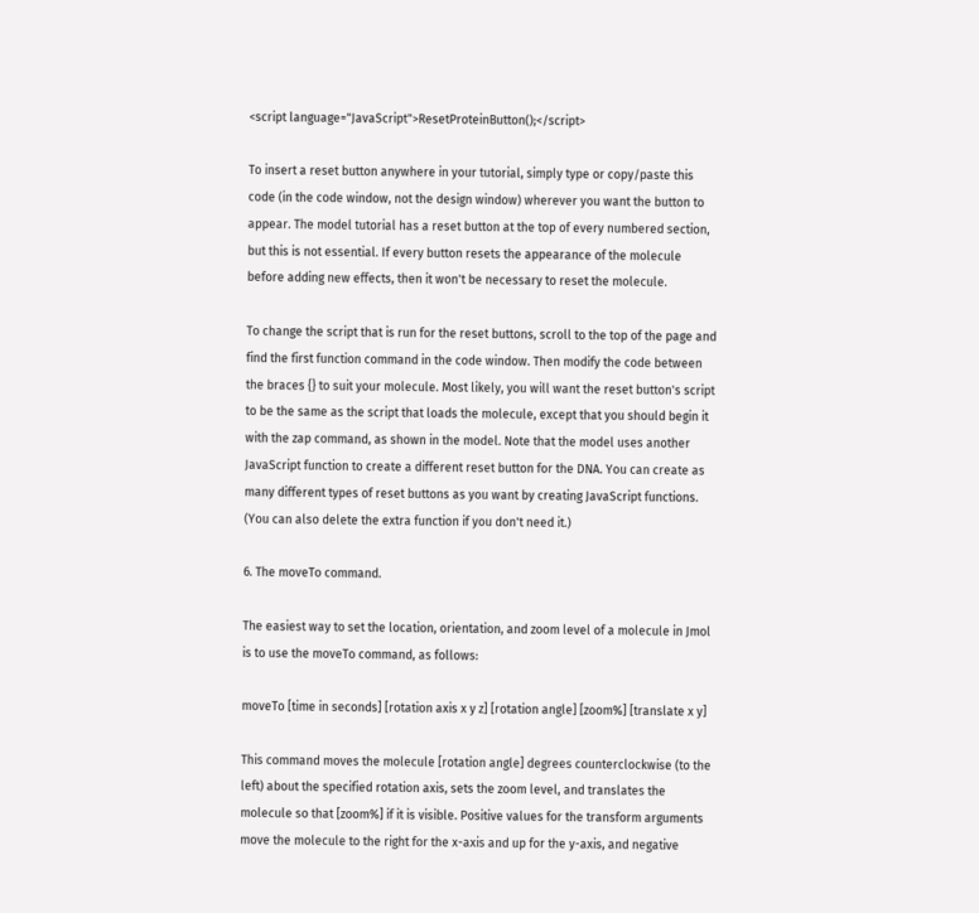<script language="JavaScript">ResetProteinButton();</script>

To insert a reset button anywhere in your tutorial, simply type or copy/paste this code (in the code window, not the design window) wherever you want the button to appear. The model tutorial has a reset button at the top of every numbered section, but this is not essential. If every button resets the appearance of the molecule before adding new effects, then it won't be necessary to reset the molecule.

To change the script that is run for the reset buttons, scroll to the top of the page and find the first function command in the code window. Then modify the code between the braces {} to suit your molecule. Most likely, you will want the reset button's script to be the same as the script that loads the molecule, except that you should begin it with the zap command, as shown in the model. Note that the model uses another JavaScript function to create a different reset button for the DNA. You can create as many different types of reset buttons as you want by creating JavaScript functions. (You can also delete the extra function if you don't need it.)

6. The moveTo command.

The easiest way to set the location, orientation, and zoom level of a molecule in Jmol is to use the moveTo command, as follows:

moveTo [time in seconds] [rotation axis x y z] [rotation angle] [zoom%] [translate x y]

This command moves the molecule [rotation angle] degrees counterclockwise (to the left) about the specified rotation axis, sets the zoom level, and translates the molecule so that [zoom%] if it is visible. Positive values for the transform arguments move the molecule to the right for the x-axis and up for the y-axis, and negative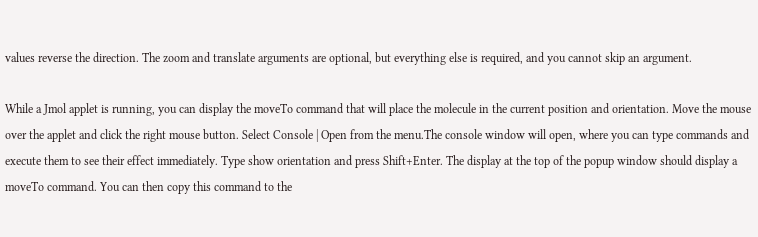values reverse the direction. The zoom and translate arguments are optional, but everything else is required, and you cannot skip an argument.

While a Jmol applet is running, you can display the moveTo command that will place the molecule in the current position and orientation. Move the mouse over the applet and click the right mouse button. Select Console | Open from the menu.The console window will open, where you can type commands and execute them to see their effect immediately. Type show orientation and press Shift+Enter. The display at the top of the popup window should display a moveTo command. You can then copy this command to the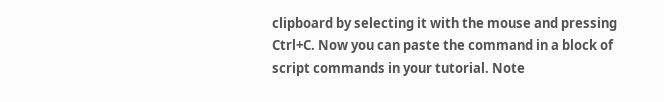clipboard by selecting it with the mouse and pressing Ctrl+C. Now you can paste the command in a block of script commands in your tutorial. Note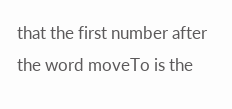that the first number after the word moveTo is the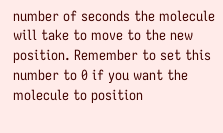number of seconds the molecule will take to move to the new position. Remember to set this number to 0 if you want the molecule to position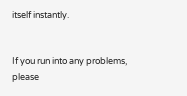itself instantly.


If you run into any problems, please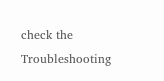check the Troubleshooting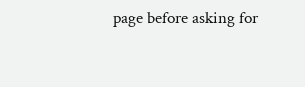page before asking for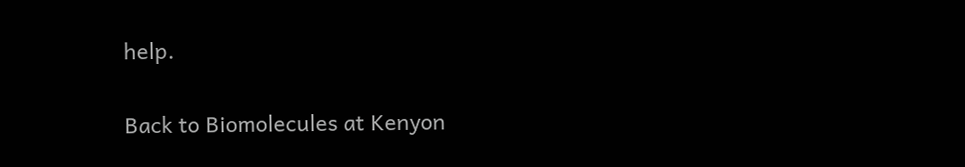help.

Back to Biomolecules at Kenyon